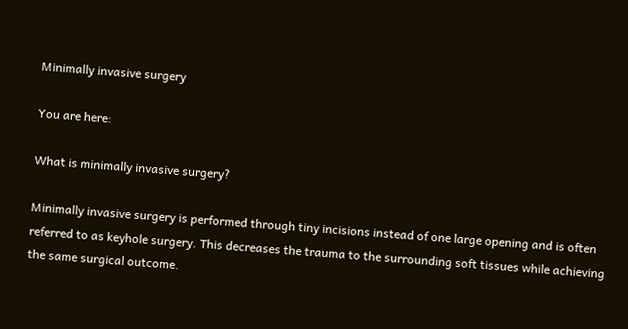Minimally invasive surgery

You are here:

What is minimally invasive surgery?

Minimally invasive surgery is performed through tiny incisions instead of one large opening and is often referred to as keyhole surgery. This decreases the trauma to the surrounding soft tissues while achieving the same surgical outcome.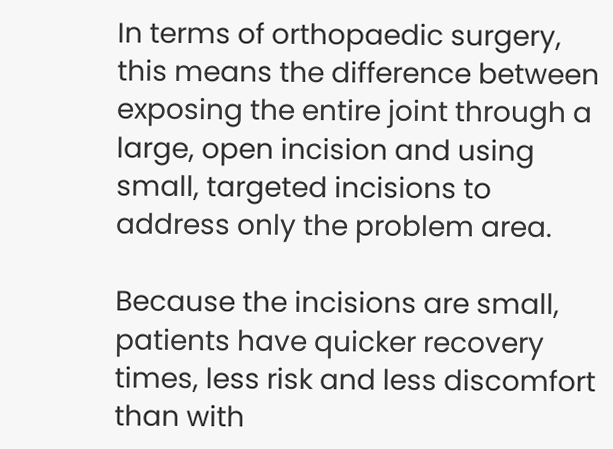In terms of orthopaedic surgery, this means the difference between exposing the entire joint through a large, open incision and using small, targeted incisions to address only the problem area.

Because the incisions are small, patients have quicker recovery times, less risk and less discomfort than with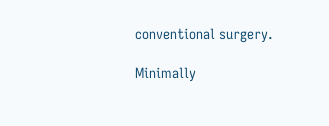conventional surgery.

Minimally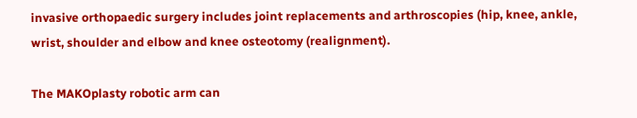invasive orthopaedic surgery includes joint replacements and arthroscopies (hip, knee, ankle, wrist, shoulder and elbow and knee osteotomy (realignment).

The MAKOplasty robotic arm can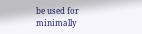be used for minimally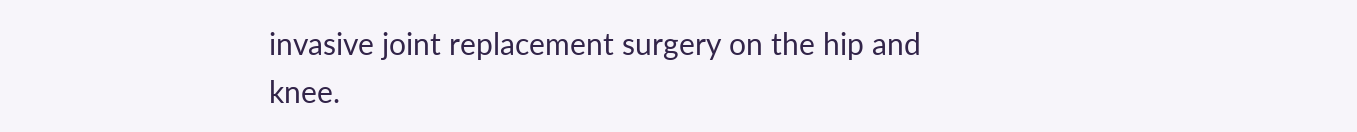invasive joint replacement surgery on the hip and knee.